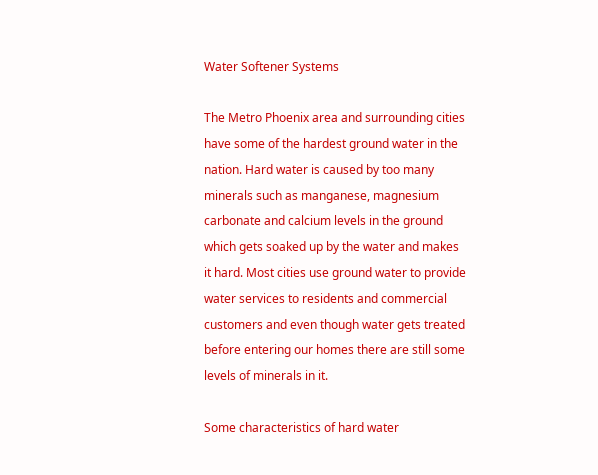Water Softener Systems

The Metro Phoenix area and surrounding cities have some of the hardest ground water in the nation. Hard water is caused by too many minerals such as manganese, magnesium carbonate and calcium levels in the ground which gets soaked up by the water and makes it hard. Most cities use ground water to provide water services to residents and commercial customers and even though water gets treated before entering our homes there are still some levels of minerals in it.

Some characteristics of hard water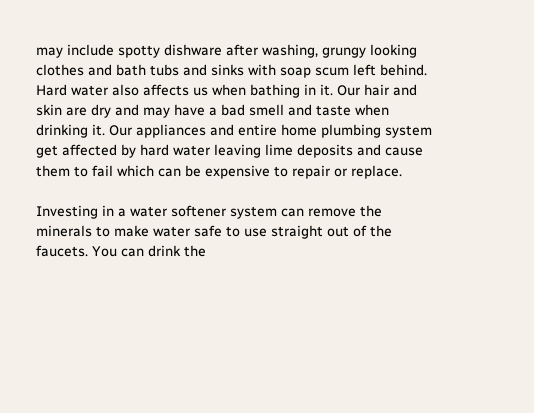may include spotty dishware after washing, grungy looking clothes and bath tubs and sinks with soap scum left behind. Hard water also affects us when bathing in it. Our hair and skin are dry and may have a bad smell and taste when drinking it. Our appliances and entire home plumbing system get affected by hard water leaving lime deposits and cause them to fail which can be expensive to repair or replace.

Investing in a water softener system can remove the minerals to make water safe to use straight out of the faucets. You can drink the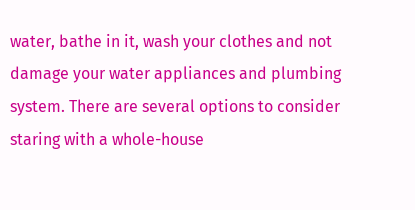water, bathe in it, wash your clothes and not damage your water appliances and plumbing system. There are several options to consider staring with a whole-house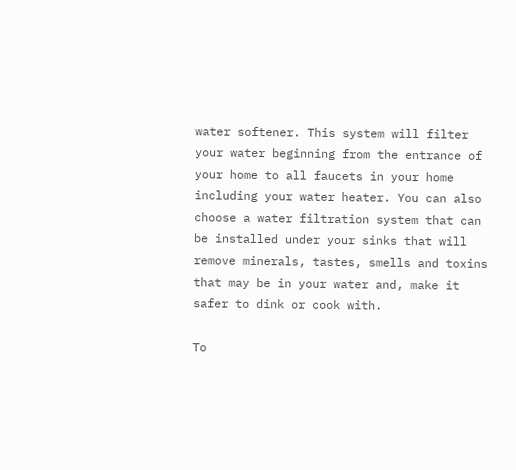water softener. This system will filter your water beginning from the entrance of your home to all faucets in your home including your water heater. You can also choose a water filtration system that can be installed under your sinks that will remove minerals, tastes, smells and toxins that may be in your water and, make it safer to dink or cook with.

To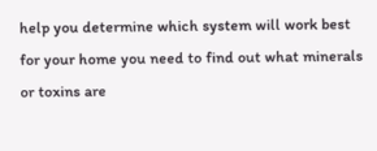help you determine which system will work best for your home you need to find out what minerals or toxins are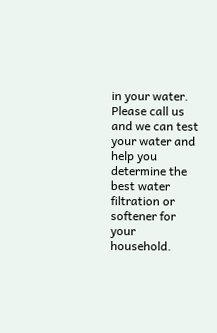in your water. Please call us and we can test your water and help you determine the best water filtration or softener for your household.